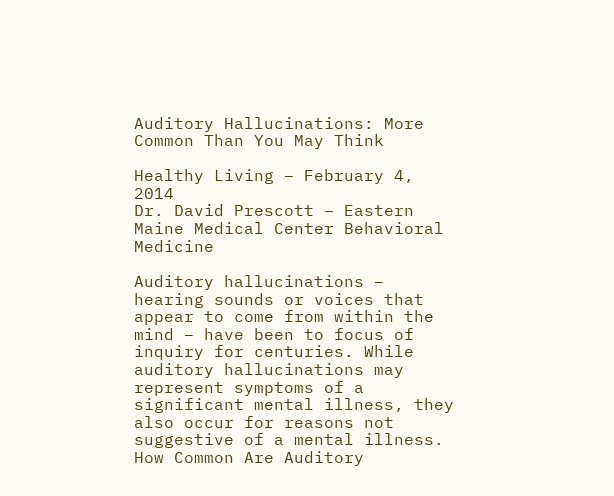Auditory Hallucinations: More Common Than You May Think

Healthy Living – February 4, 2014
Dr. David Prescott – Eastern Maine Medical Center Behavioral Medicine

Auditory hallucinations – hearing sounds or voices that appear to come from within the mind – have been to focus of inquiry for centuries. While auditory hallucinations may represent symptoms of a significant mental illness, they also occur for reasons not suggestive of a mental illness.
How Common Are Auditory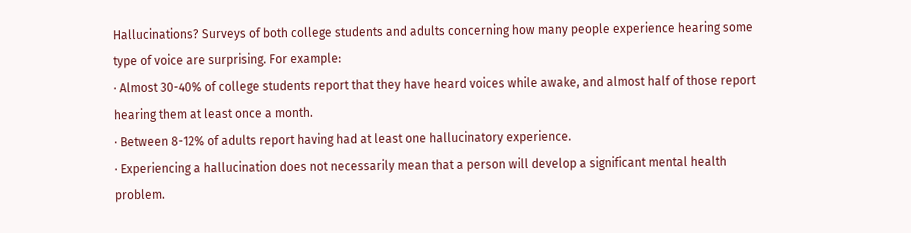Hallucinations? Surveys of both college students and adults concerning how many people experience hearing some type of voice are surprising. For example:
· Almost 30-40% of college students report that they have heard voices while awake, and almost half of those report hearing them at least once a month.
· Between 8-12% of adults report having had at least one hallucinatory experience.
· Experiencing a hallucination does not necessarily mean that a person will develop a significant mental health problem.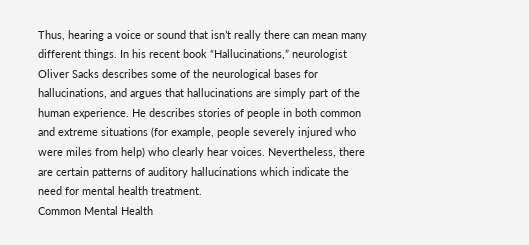Thus, hearing a voice or sound that isn’t really there can mean many different things. In his recent book “Hallucinations,” neurologist Oliver Sacks describes some of the neurological bases for hallucinations, and argues that hallucinations are simply part of the human experience. He describes stories of people in both common and extreme situations (for example, people severely injured who were miles from help) who clearly hear voices. Nevertheless, there are certain patterns of auditory hallucinations which indicate the need for mental health treatment.
Common Mental Health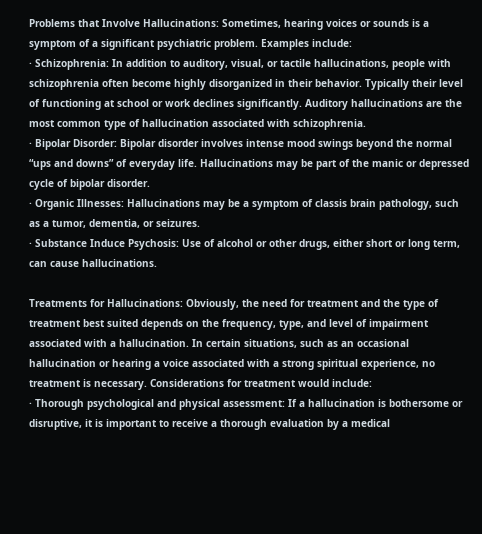Problems that Involve Hallucinations: Sometimes, hearing voices or sounds is a symptom of a significant psychiatric problem. Examples include:
· Schizophrenia: In addition to auditory, visual, or tactile hallucinations, people with schizophrenia often become highly disorganized in their behavior. Typically their level of functioning at school or work declines significantly. Auditory hallucinations are the most common type of hallucination associated with schizophrenia.
· Bipolar Disorder: Bipolar disorder involves intense mood swings beyond the normal “ups and downs” of everyday life. Hallucinations may be part of the manic or depressed cycle of bipolar disorder.
· Organic Illnesses: Hallucinations may be a symptom of classis brain pathology, such as a tumor, dementia, or seizures.
· Substance Induce Psychosis: Use of alcohol or other drugs, either short or long term, can cause hallucinations.

Treatments for Hallucinations: Obviously, the need for treatment and the type of treatment best suited depends on the frequency, type, and level of impairment associated with a hallucination. In certain situations, such as an occasional hallucination or hearing a voice associated with a strong spiritual experience, no treatment is necessary. Considerations for treatment would include:
· Thorough psychological and physical assessment: If a hallucination is bothersome or disruptive, it is important to receive a thorough evaluation by a medical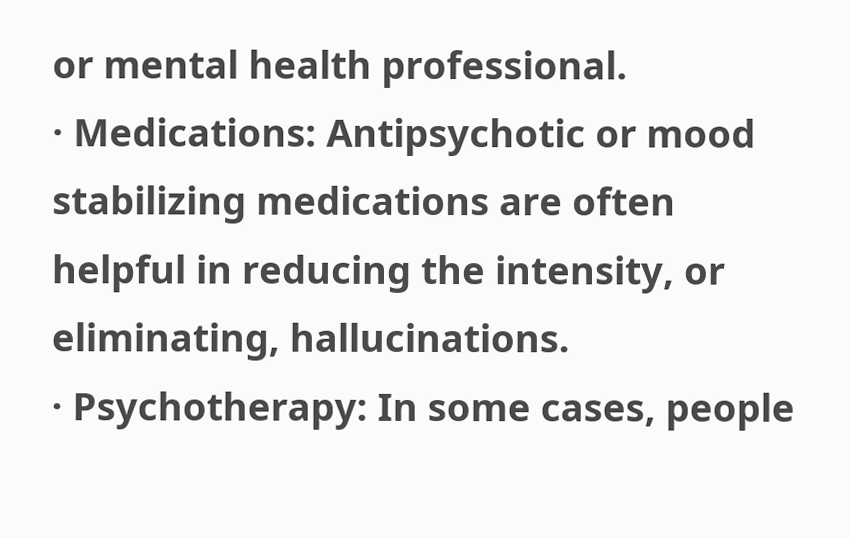or mental health professional.
· Medications: Antipsychotic or mood stabilizing medications are often helpful in reducing the intensity, or eliminating, hallucinations.
· Psychotherapy: In some cases, people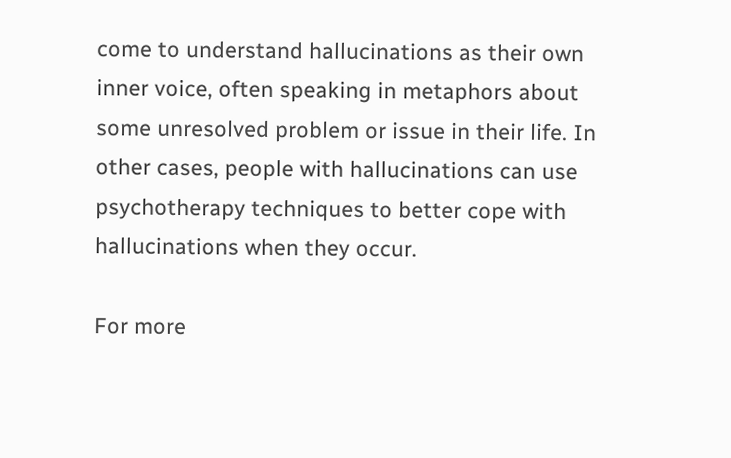come to understand hallucinations as their own inner voice, often speaking in metaphors about some unresolved problem or issue in their life. In other cases, people with hallucinations can use psychotherapy techniques to better cope with hallucinations when they occur.

For more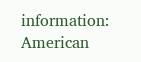information:
American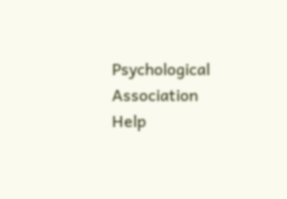Psychological Association Help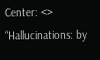Center: <>
“Hallucinations: by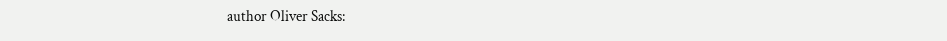author Oliver Sacks: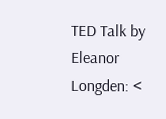TED Talk by Eleanor Longden: <